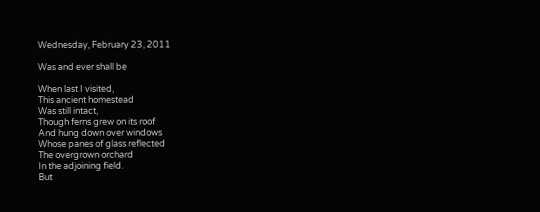Wednesday, February 23, 2011

Was and ever shall be

When last I visited,
This ancient homestead
Was still intact,
Though ferns grew on its roof
And hung down over windows
Whose panes of glass reflected
The overgrown orchard
In the adjoining field.
But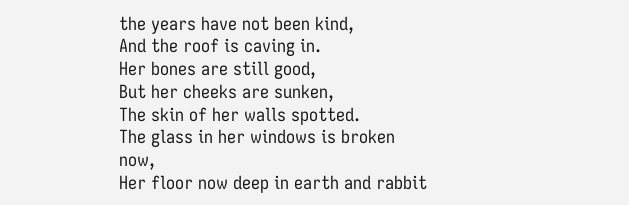the years have not been kind,
And the roof is caving in.
Her bones are still good,
But her cheeks are sunken,
The skin of her walls spotted.
The glass in her windows is broken now,
Her floor now deep in earth and rabbit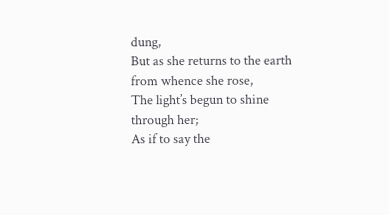dung,
But as she returns to the earth from whence she rose,
The light’s begun to shine through her;
As if to say the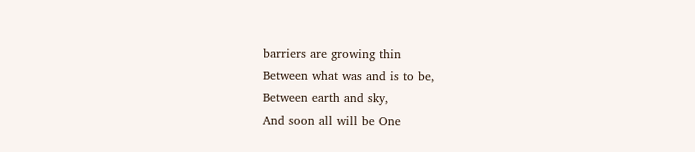barriers are growing thin
Between what was and is to be,
Between earth and sky,
And soon all will be One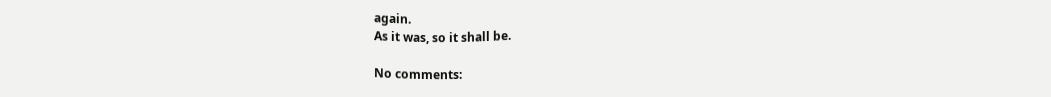again.
As it was, so it shall be.

No comments: